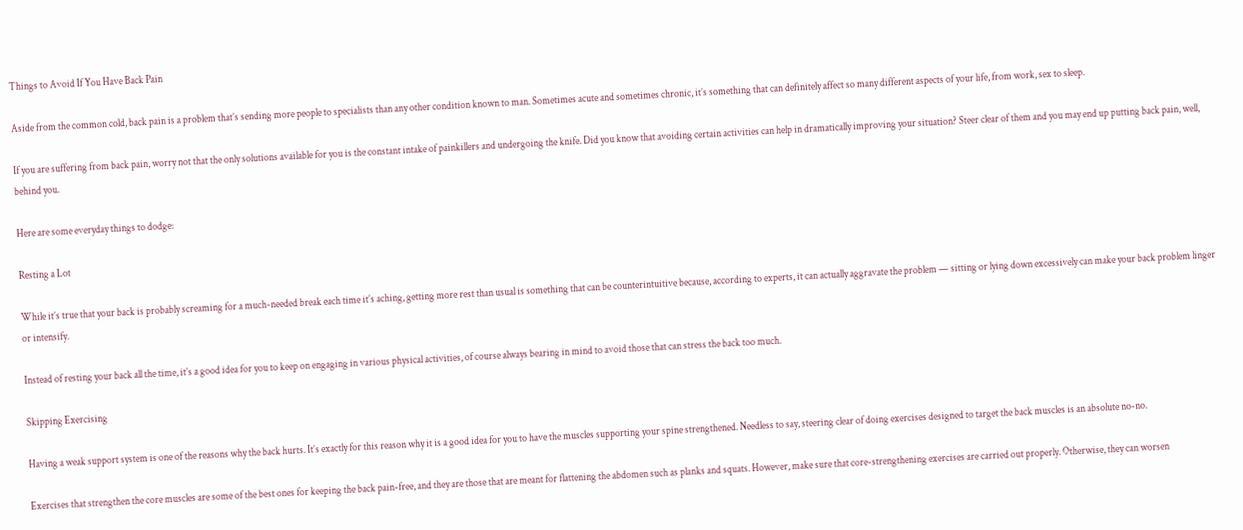Things to Avoid If You Have Back Pain

Aside from the common cold, back pain is a problem that’s sending more people to specialists than any other condition known to man. Sometimes acute and sometimes chronic, it’s something that can definitely affect so many different aspects of your life, from work, sex to sleep.

If you are suffering from back pain, worry not that the only solutions available for you is the constant intake of painkillers and undergoing the knife. Did you know that avoiding certain activities can help in dramatically improving your situation? Steer clear of them and you may end up putting back pain, well, behind you.

Here are some everyday things to dodge:

Resting a Lot

While it’s true that your back is probably screaming for a much-needed break each time it’s aching, getting more rest than usual is something that can be counterintuitive because, according to experts, it can actually aggravate the problem — sitting or lying down excessively can make your back problem linger or intensify.

Instead of resting your back all the time, it’s a good idea for you to keep on engaging in various physical activities, of course always bearing in mind to avoid those that can stress the back too much.

Skipping Exercising

Having a weak support system is one of the reasons why the back hurts. It’s exactly for this reason why it is a good idea for you to have the muscles supporting your spine strengthened. Needless to say, steering clear of doing exercises designed to target the back muscles is an absolute no-no.

Exercises that strengthen the core muscles are some of the best ones for keeping the back pain-free, and they are those that are meant for flattening the abdomen such as planks and squats. However, make sure that core-strengthening exercises are carried out properly. Otherwise, they can worsen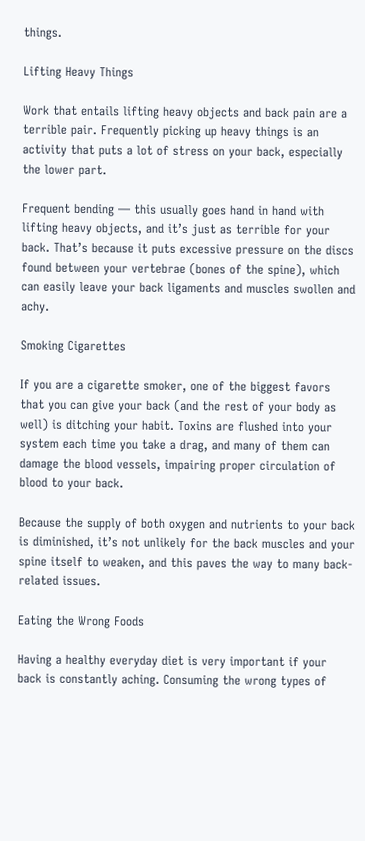things.

Lifting Heavy Things

Work that entails lifting heavy objects and back pain are a terrible pair. Frequently picking up heavy things is an activity that puts a lot of stress on your back, especially the lower part.

Frequent bending — this usually goes hand in hand with lifting heavy objects, and it’s just as terrible for your back. That’s because it puts excessive pressure on the discs found between your vertebrae (bones of the spine), which can easily leave your back ligaments and muscles swollen and achy.

Smoking Cigarettes

If you are a cigarette smoker, one of the biggest favors that you can give your back (and the rest of your body as well) is ditching your habit. Toxins are flushed into your system each time you take a drag, and many of them can damage the blood vessels, impairing proper circulation of blood to your back.

Because the supply of both oxygen and nutrients to your back is diminished, it’s not unlikely for the back muscles and your spine itself to weaken, and this paves the way to many back-related issues.

Eating the Wrong Foods

Having a healthy everyday diet is very important if your back is constantly aching. Consuming the wrong types of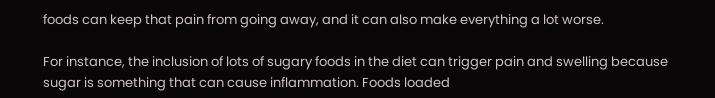foods can keep that pain from going away, and it can also make everything a lot worse.

For instance, the inclusion of lots of sugary foods in the diet can trigger pain and swelling because sugar is something that can cause inflammation. Foods loaded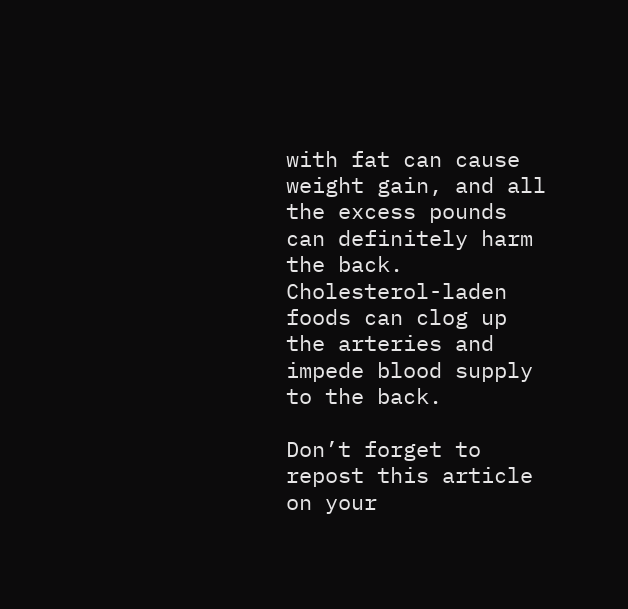with fat can cause weight gain, and all the excess pounds can definitely harm the back. Cholesterol-laden foods can clog up the arteries and impede blood supply to the back.

Don’t forget to repost this article on your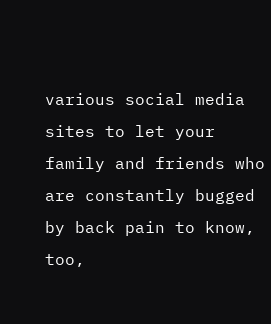various social media sites to let your family and friends who are constantly bugged by back pain to know, too,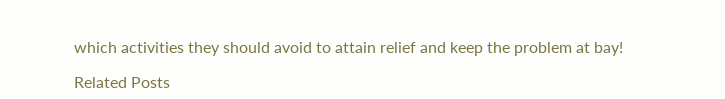which activities they should avoid to attain relief and keep the problem at bay!

Related Posts